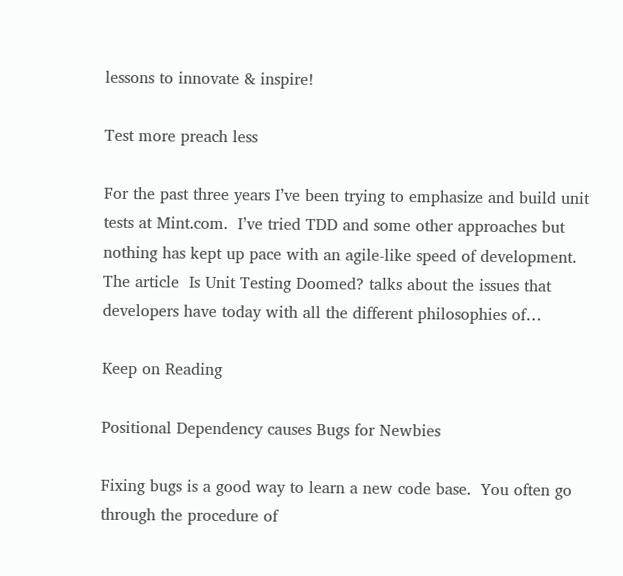lessons to innovate & inspire!

Test more preach less

For the past three years I’ve been trying to emphasize and build unit tests at Mint.com.  I’ve tried TDD and some other approaches but nothing has kept up pace with an agile-like speed of development.  The article  Is Unit Testing Doomed? talks about the issues that developers have today with all the different philosophies of…

Keep on Reading

Positional Dependency causes Bugs for Newbies

Fixing bugs is a good way to learn a new code base.  You often go through the procedure of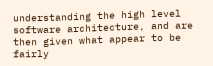understanding the high level software architecture, and are then given what appear to be fairly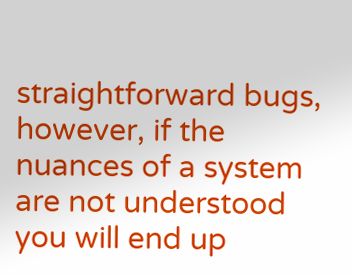straightforward bugs, however, if the nuances of a system are not understood you will end up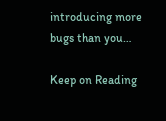introducing more bugs than you…

Keep on Reading